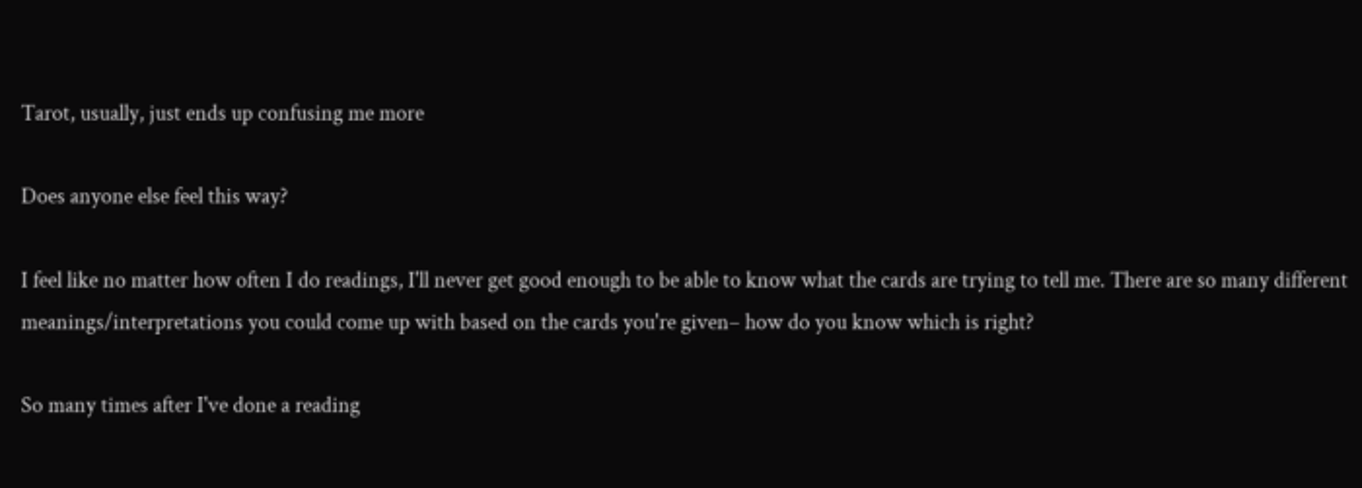Tarot, usually, just ends up confusing me more

Does anyone else feel this way?

I feel like no matter how often I do readings, I'll never get good enough to be able to know what the cards are trying to tell me. There are so many different meanings/interpretations you could come up with based on the cards you're given– how do you know which is right?

So many times after I've done a reading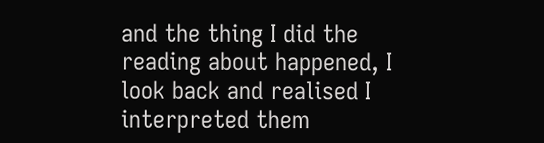and the thing I did the reading about happened, I look back and realised I interpreted them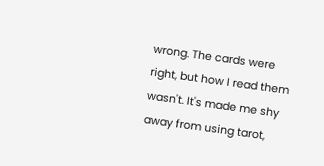wrong. The cards were right, but how I read them wasn't. It's made me shy away from using tarot,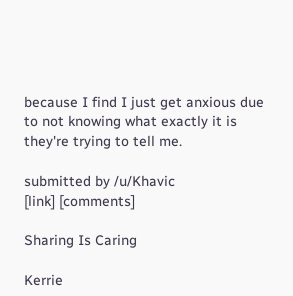because I find I just get anxious due to not knowing what exactly it is they're trying to tell me.

submitted by /u/Khavic
[link] [comments]

Sharing Is Caring

Kerrie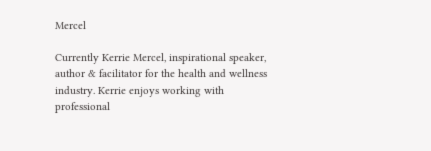Mercel

Currently Kerrie Mercel, inspirational speaker, author & facilitator for the health and wellness industry. Kerrie enjoys working with professional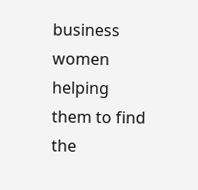business women helping them to find the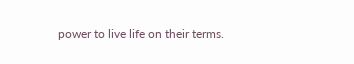power to live life on their terms.